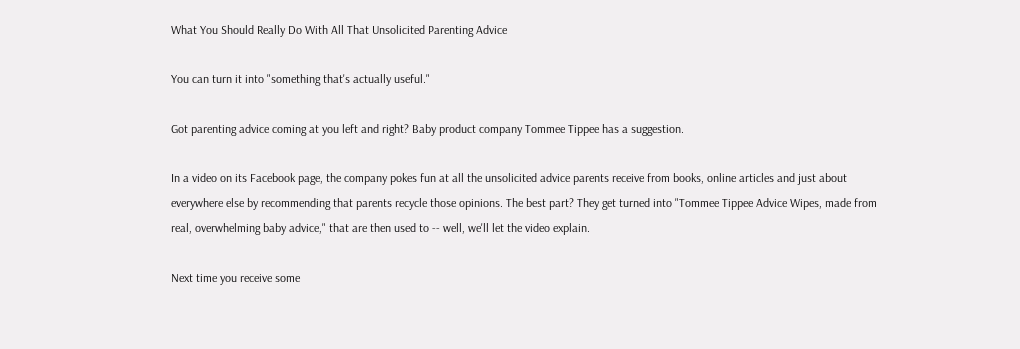What You Should Really Do With All That Unsolicited Parenting Advice

You can turn it into "something that's actually useful."

Got parenting advice coming at you left and right? Baby product company Tommee Tippee has a suggestion.

In a video on its Facebook page, the company pokes fun at all the unsolicited advice parents receive from books, online articles and just about everywhere else by recommending that parents recycle those opinions. The best part? They get turned into "Tommee Tippee Advice Wipes, made from real, overwhelming baby advice," that are then used to -- well, we'll let the video explain.

Next time you receive some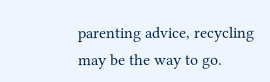parenting advice, recycling may be the way to go.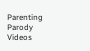Parenting Parody Videos